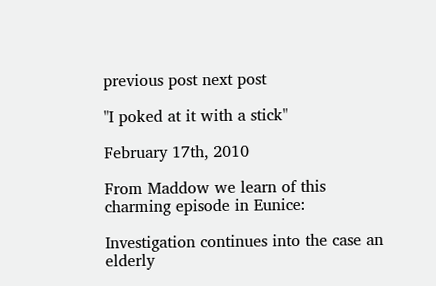previous post next post

"I poked at it with a stick"

February 17th, 2010

From Maddow we learn of this charming episode in Eunice:

Investigation continues into the case an elderly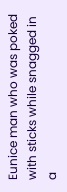Eunice man who was poked with sticks while snagged in a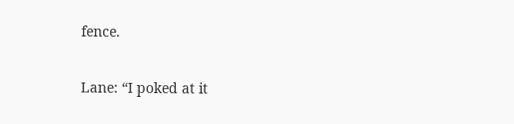fence.

Lane: “I poked at it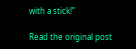with a stick!”

Read the original post